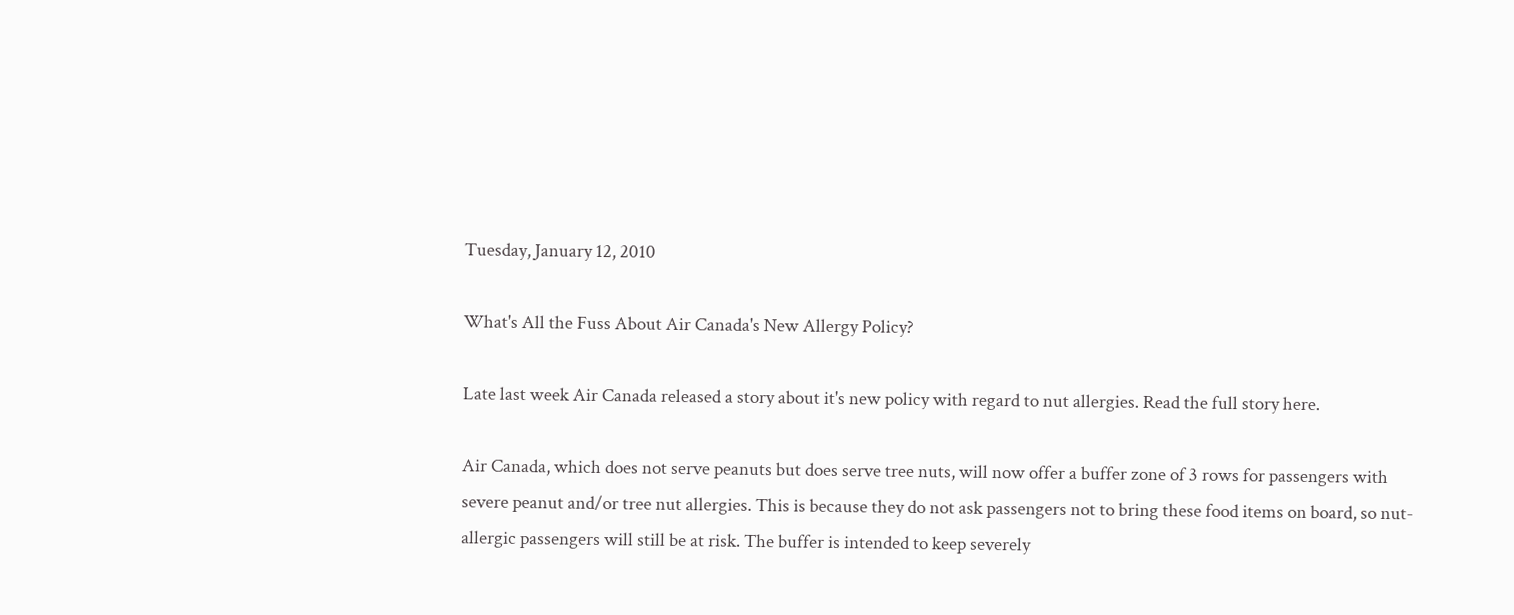Tuesday, January 12, 2010

What's All the Fuss About Air Canada's New Allergy Policy?

Late last week Air Canada released a story about it's new policy with regard to nut allergies. Read the full story here.

Air Canada, which does not serve peanuts but does serve tree nuts, will now offer a buffer zone of 3 rows for passengers with severe peanut and/or tree nut allergies. This is because they do not ask passengers not to bring these food items on board, so nut-allergic passengers will still be at risk. The buffer is intended to keep severely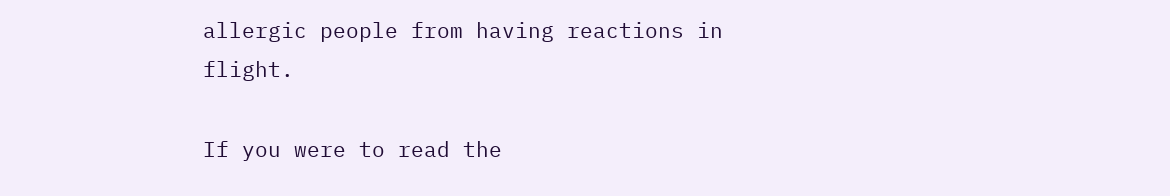allergic people from having reactions in flight.

If you were to read the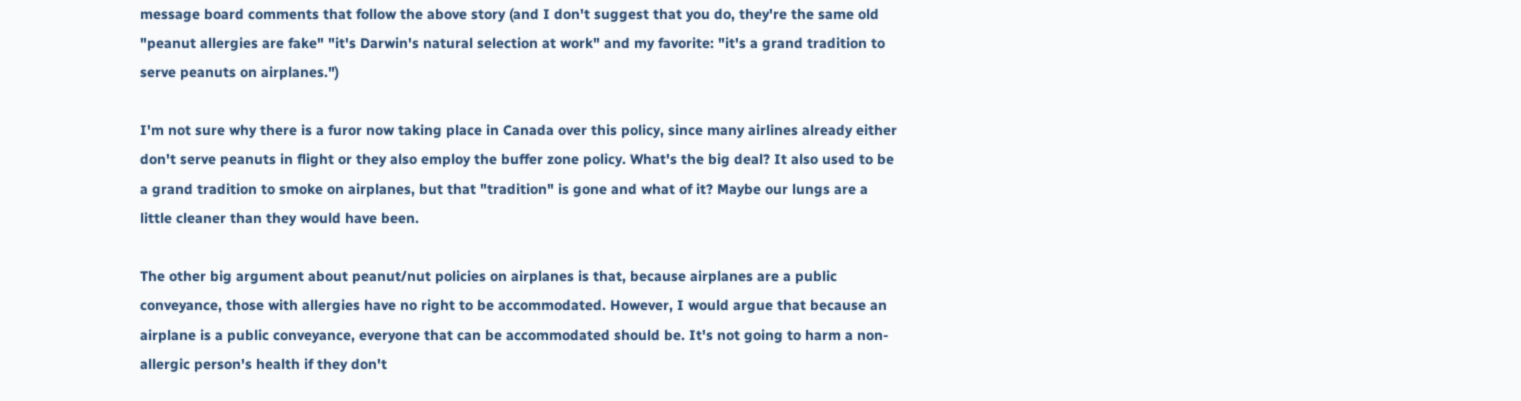message board comments that follow the above story (and I don't suggest that you do, they're the same old "peanut allergies are fake" "it's Darwin's natural selection at work" and my favorite: "it's a grand tradition to serve peanuts on airplanes.")

I'm not sure why there is a furor now taking place in Canada over this policy, since many airlines already either don't serve peanuts in flight or they also employ the buffer zone policy. What's the big deal? It also used to be a grand tradition to smoke on airplanes, but that "tradition" is gone and what of it? Maybe our lungs are a little cleaner than they would have been.

The other big argument about peanut/nut policies on airplanes is that, because airplanes are a public conveyance, those with allergies have no right to be accommodated. However, I would argue that because an airplane is a public conveyance, everyone that can be accommodated should be. It's not going to harm a non-allergic person's health if they don't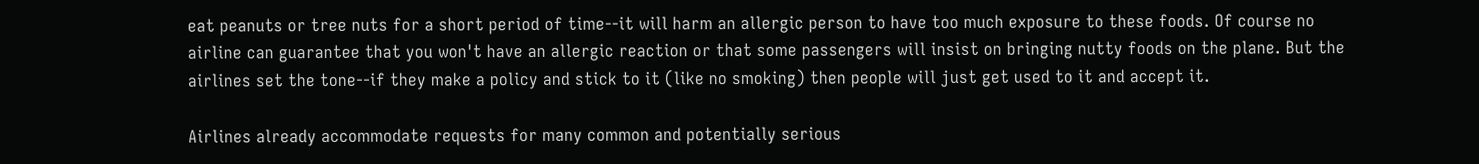eat peanuts or tree nuts for a short period of time--it will harm an allergic person to have too much exposure to these foods. Of course no airline can guarantee that you won't have an allergic reaction or that some passengers will insist on bringing nutty foods on the plane. But the airlines set the tone--if they make a policy and stick to it (like no smoking) then people will just get used to it and accept it.

Airlines already accommodate requests for many common and potentially serious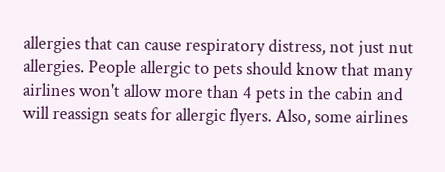allergies that can cause respiratory distress, not just nut allergies. People allergic to pets should know that many airlines won't allow more than 4 pets in the cabin and will reassign seats for allergic flyers. Also, some airlines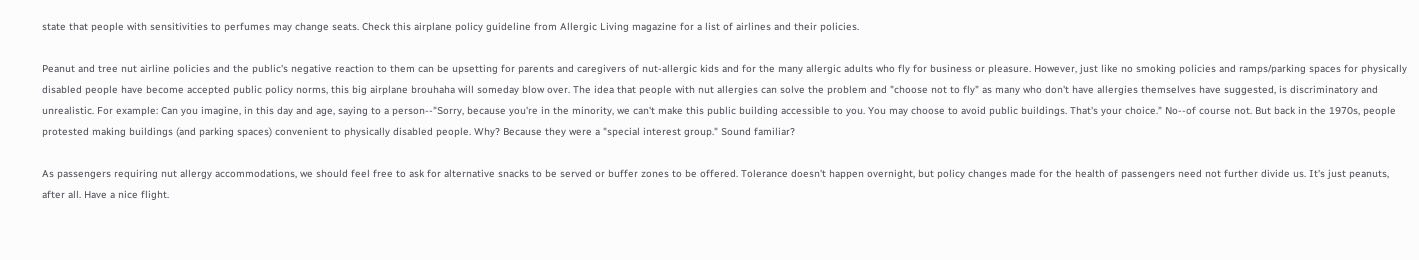state that people with sensitivities to perfumes may change seats. Check this airplane policy guideline from Allergic Living magazine for a list of airlines and their policies.

Peanut and tree nut airline policies and the public's negative reaction to them can be upsetting for parents and caregivers of nut-allergic kids and for the many allergic adults who fly for business or pleasure. However, just like no smoking policies and ramps/parking spaces for physically disabled people have become accepted public policy norms, this big airplane brouhaha will someday blow over. The idea that people with nut allergies can solve the problem and "choose not to fly" as many who don't have allergies themselves have suggested, is discriminatory and unrealistic. For example: Can you imagine, in this day and age, saying to a person--"Sorry, because you're in the minority, we can't make this public building accessible to you. You may choose to avoid public buildings. That's your choice." No--of course not. But back in the 1970s, people protested making buildings (and parking spaces) convenient to physically disabled people. Why? Because they were a "special interest group." Sound familiar?

As passengers requiring nut allergy accommodations, we should feel free to ask for alternative snacks to be served or buffer zones to be offered. Tolerance doesn't happen overnight, but policy changes made for the health of passengers need not further divide us. It's just peanuts, after all. Have a nice flight.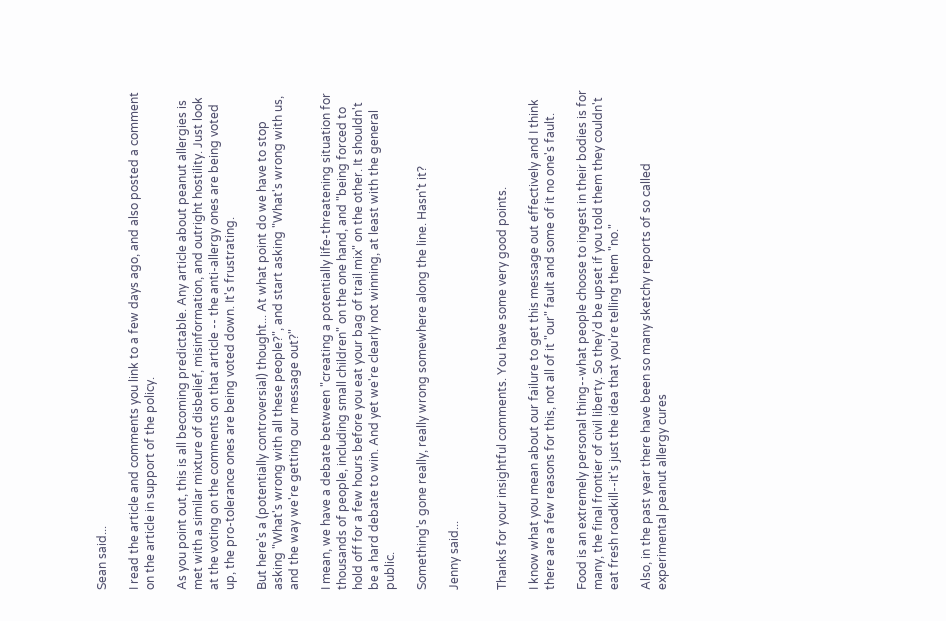Sean said...

I read the article and comments you link to a few days ago, and also posted a comment on the article in support of the policy.

As you point out, this is all becoming predictable. Any article about peanut allergies is met with a similar mixture of disbelief, misinformation, and outright hostility. Just look at the voting on the comments on that article -- the anti-allergy ones are being voted up, the pro-tolerance ones are being voted down. It's frustrating.

But here's a (potentially controversial) thought... At what point do we have to stop asking "What's wrong with all these people?", and start asking "What's wrong with us, and the way we're getting our message out?"

I mean, we have a debate between "creating a potentially life-threatening situation for thousands of people, including small children" on the one hand, and "being forced to hold off for a few hours before you eat your bag of trail mix" on the other. It shouldn't be a hard debate to win. And yet we're clearly not winning, at least with the general public.

Something's gone really, really wrong somewhere along the line. Hasn't it?

Jenny said...


Thanks for your insightful comments. You have some very good points.

I know what you mean about our failure to get this message out effectively and I think there are a few reasons for this, not all of it "our" fault and some of it no one's fault.

Food is an extremely personal thing--what people choose to ingest in their bodies is for many, the final frontier of civil liberty. So they'd be upset if you told them they couldn't eat fresh roadkill--it's just the idea that you're telling them "no."

Also, in the past year there have been so many sketchy reports of so called experimental peanut allergy cures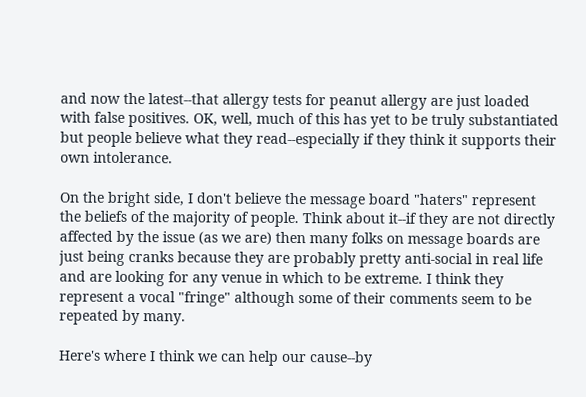and now the latest--that allergy tests for peanut allergy are just loaded with false positives. OK, well, much of this has yet to be truly substantiated but people believe what they read--especially if they think it supports their own intolerance.

On the bright side, I don't believe the message board "haters" represent the beliefs of the majority of people. Think about it--if they are not directly affected by the issue (as we are) then many folks on message boards are just being cranks because they are probably pretty anti-social in real life and are looking for any venue in which to be extreme. I think they represent a vocal "fringe" although some of their comments seem to be repeated by many.

Here's where I think we can help our cause--by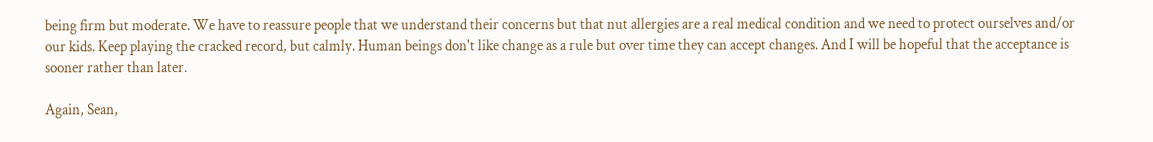being firm but moderate. We have to reassure people that we understand their concerns but that nut allergies are a real medical condition and we need to protect ourselves and/or our kids. Keep playing the cracked record, but calmly. Human beings don't like change as a rule but over time they can accept changes. And I will be hopeful that the acceptance is sooner rather than later.

Again, Sean,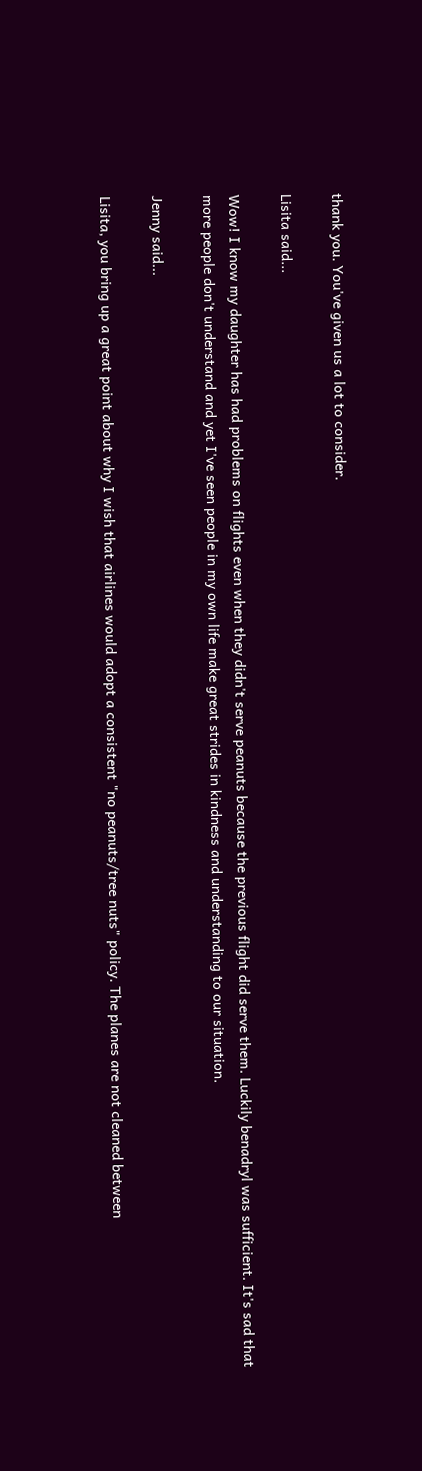thank you. You've given us a lot to consider.

Lisita said...

Wow! I know my daughter has had problems on flights even when they didn't serve peanuts because the previous flight did serve them. Luckily benadryl was sufficient. It's sad that more people don't understand and yet I've seen people in my own life make great strides in kindness and understanding to our situation.

Jenny said...

Lisita, you bring up a great point about why I wish that airlines would adopt a consistent "no peanuts/tree nuts" policy. The planes are not cleaned between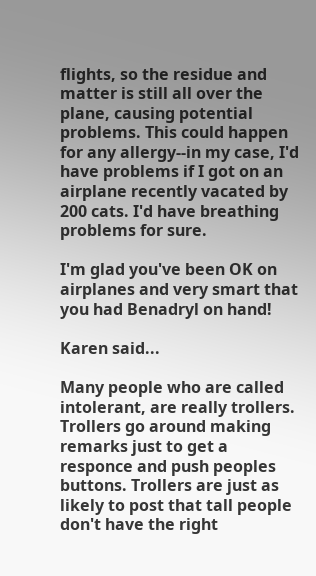flights, so the residue and matter is still all over the plane, causing potential problems. This could happen for any allergy--in my case, I'd have problems if I got on an airplane recently vacated by 200 cats. I'd have breathing problems for sure.

I'm glad you've been OK on airplanes and very smart that you had Benadryl on hand!

Karen said...

Many people who are called intolerant, are really trollers. Trollers go around making remarks just to get a responce and push peoples buttons. Trollers are just as likely to post that tall people don't have the right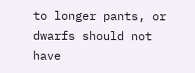to longer pants, or dwarfs should not have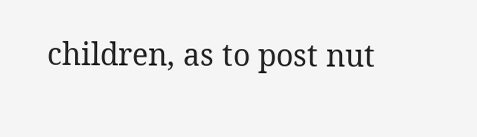children, as to post nut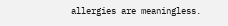allergies are meaningless.